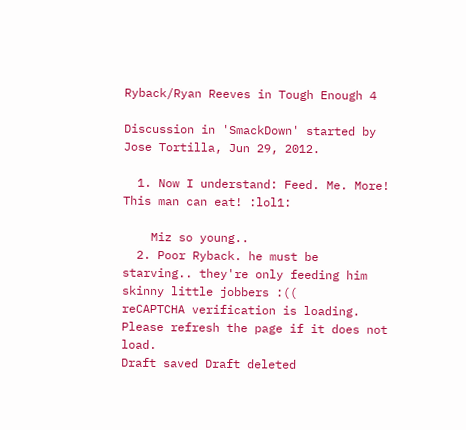Ryback/Ryan Reeves in Tough Enough 4

Discussion in 'SmackDown' started by Jose Tortilla, Jun 29, 2012.

  1. Now I understand: Feed. Me. More! This man can eat! :lol1:

    Miz so young..
  2. Poor Ryback. he must be starving.. they're only feeding him skinny little jobbers :((
reCAPTCHA verification is loading. Please refresh the page if it does not load.
Draft saved Draft deleted